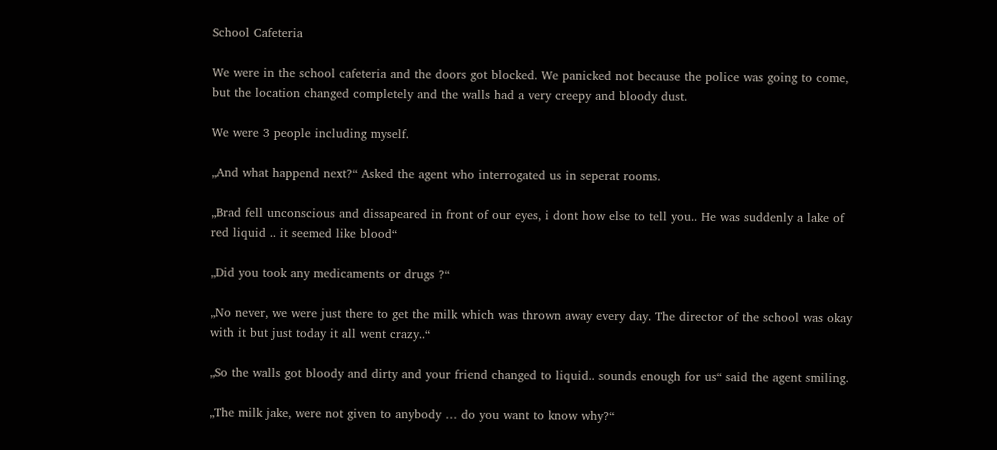School Cafeteria

We were in the school cafeteria and the doors got blocked. We panicked not because the police was going to come, but the location changed completely and the walls had a very creepy and bloody dust.

We were 3 people including myself.

„And what happend next?“ Asked the agent who interrogated us in seperat rooms.

„Brad fell unconscious and dissapeared in front of our eyes, i dont how else to tell you.. He was suddenly a lake of red liquid .. it seemed like blood“

„Did you took any medicaments or drugs ?“

„No never, we were just there to get the milk which was thrown away every day. The director of the school was okay with it but just today it all went crazy..“

„So the walls got bloody and dirty and your friend changed to liquid.. sounds enough for us“ said the agent smiling.

„The milk jake, were not given to anybody … do you want to know why?“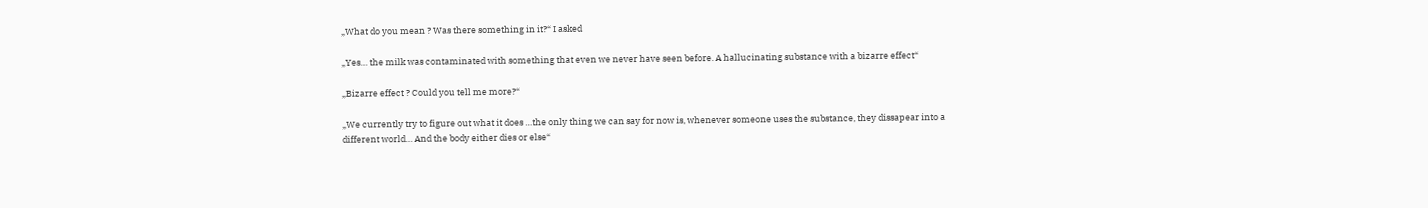„What do you mean ? Was there something in it?“ I asked

„Yes… the milk was contaminated with something that even we never have seen before. A hallucinating substance with a bizarre effect“

„Bizarre effect ? Could you tell me more?“

„We currently try to figure out what it does …the only thing we can say for now is, whenever someone uses the substance, they dissapear into a different world… And the body either dies or else“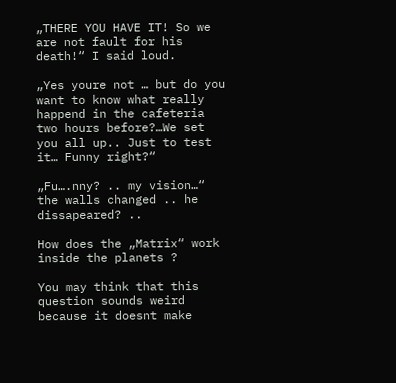„THERE YOU HAVE IT! So we are not fault for his death!“ I said loud.

„Yes youre not … but do you want to know what really happend in the cafeteria two hours before?…We set you all up.. Just to test it… Funny right?“

„Fu….nny? .. my vision…“ the walls changed .. he dissapeared? ..

How does the „Matrix“ work inside the planets ?

You may think that this question sounds weird because it doesnt make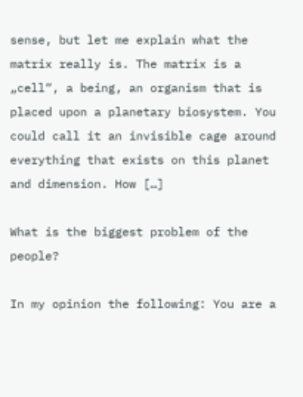sense, but let me explain what the matrix really is. The matrix is a „cell“, a being, an organism that is placed upon a planetary biosystem. You could call it an invisible cage around everything that exists on this planet and dimension. How […]

What is the biggest problem of the people?

In my opinion the following: You are a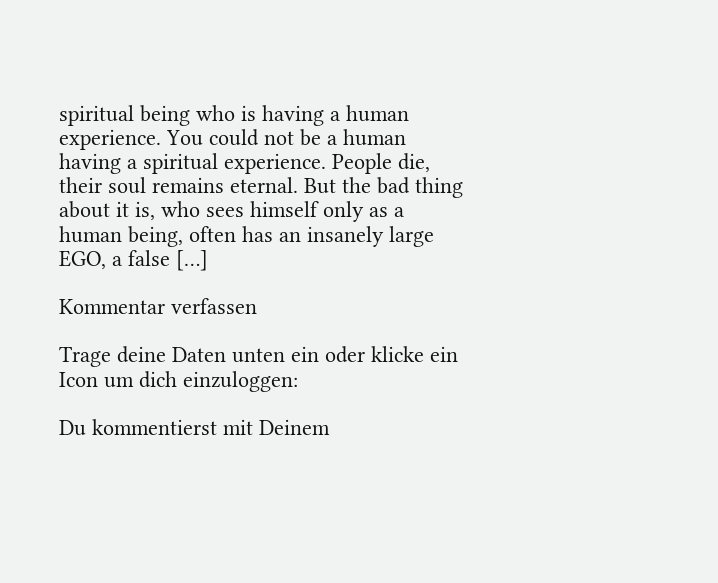spiritual being who is having a human experience. You could not be a human having a spiritual experience. People die, their soul remains eternal. But the bad thing about it is, who sees himself only as a human being, often has an insanely large EGO, a false […]

Kommentar verfassen

Trage deine Daten unten ein oder klicke ein Icon um dich einzuloggen:

Du kommentierst mit Deinem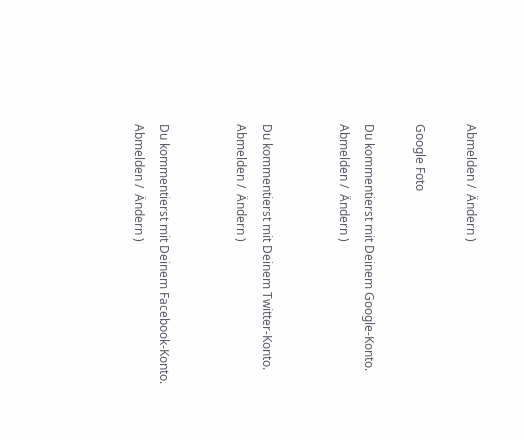Abmelden /  Ändern )

Google Foto

Du kommentierst mit Deinem Google-Konto. Abmelden /  Ändern )


Du kommentierst mit Deinem Twitter-Konto. Abmelden /  Ändern )


Du kommentierst mit Deinem Facebook-Konto. Abmelden /  Ändern )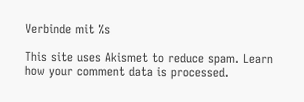Verbinde mit %s

This site uses Akismet to reduce spam. Learn how your comment data is processed.